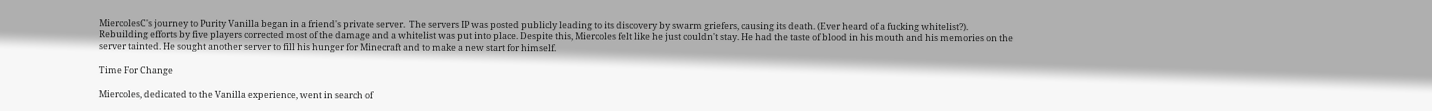MiercolesC's journey to Purity Vanilla began in a friend's private server.  The servers IP was posted publicly leading to its discovery by swarm griefers, causing its death. (Ever heard of a fucking whitelist?). Rebuilding efforts by five players corrected most of the damage and a whitelist was put into place. Despite this, Miercoles felt like he just couldn't stay. He had the taste of blood in his mouth and his memories on the server tainted. He sought another server to fill his hunger for Minecraft and to make a new start for himself.

Time For Change

Miercoles, dedicated to the Vanilla experience, went in search of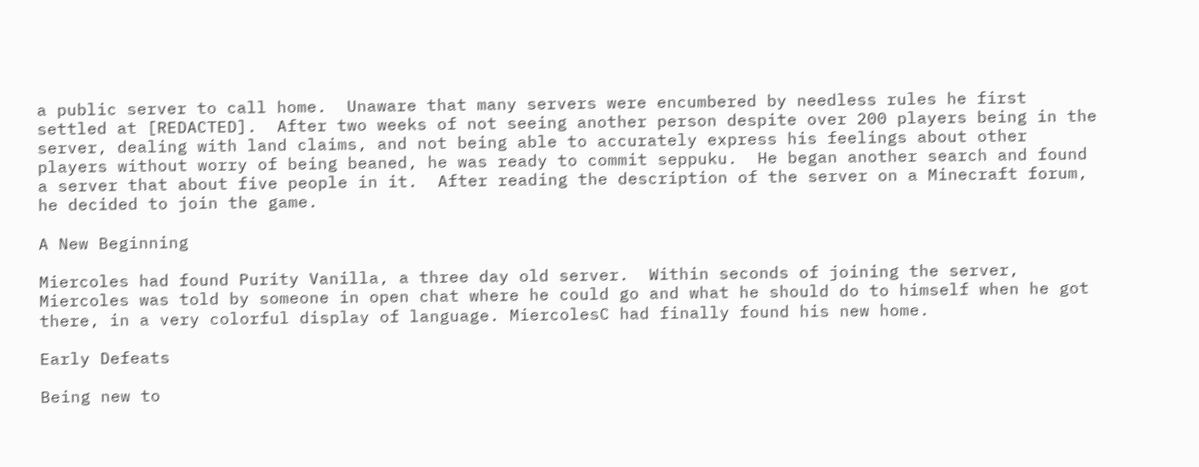a public server to call home.  Unaware that many servers were encumbered by needless rules he first settled at [REDACTED].  After two weeks of not seeing another person despite over 200 players being in the server, dealing with land claims, and not being able to accurately express his feelings about other players without worry of being beaned, he was ready to commit seppuku.  He began another search and found a server that about five people in it.  After reading the description of the server on a Minecraft forum, he decided to join the game.

A New Beginning

Miercoles had found Purity Vanilla, a three day old server.  Within seconds of joining the server, Miercoles was told by someone in open chat where he could go and what he should do to himself when he got there, in a very colorful display of language. MiercolesC had finally found his new home.

Early Defeats

Being new to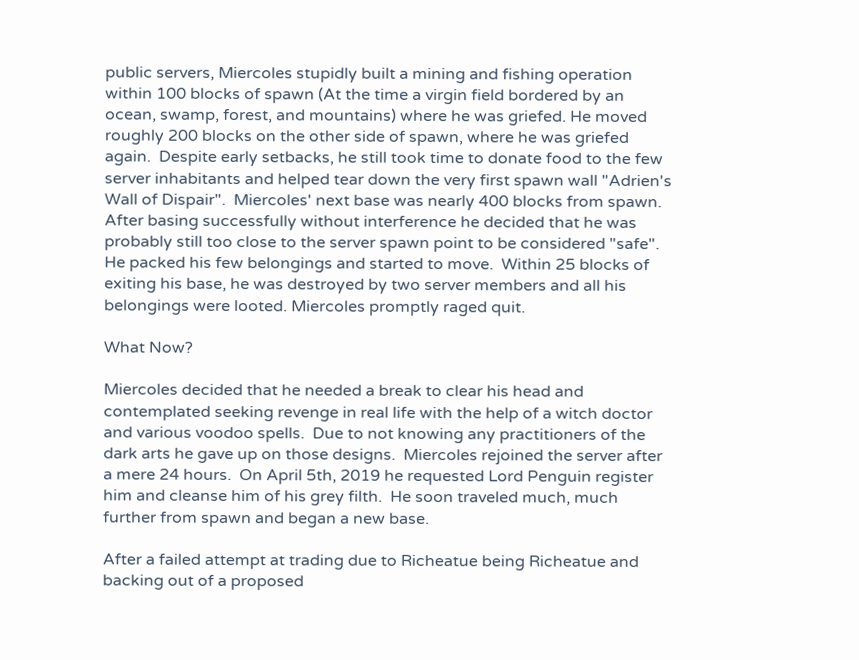public servers, Miercoles stupidly built a mining and fishing operation within 100 blocks of spawn (At the time a virgin field bordered by an ocean, swamp, forest, and mountains) where he was griefed. He moved roughly 200 blocks on the other side of spawn, where he was griefed again.  Despite early setbacks, he still took time to donate food to the few server inhabitants and helped tear down the very first spawn wall "Adrien's Wall of Dispair".  Miercoles' next base was nearly 400 blocks from spawn.  After basing successfully without interference he decided that he was probably still too close to the server spawn point to be considered "safe".  He packed his few belongings and started to move.  Within 25 blocks of exiting his base, he was destroyed by two server members and all his belongings were looted. Miercoles promptly raged quit.

What Now?

Miercoles decided that he needed a break to clear his head and contemplated seeking revenge in real life with the help of a witch doctor and various voodoo spells.  Due to not knowing any practitioners of the dark arts he gave up on those designs.  Miercoles rejoined the server after a mere 24 hours.  On April 5th, 2019 he requested Lord Penguin register him and cleanse him of his grey filth.  He soon traveled much, much further from spawn and began a new base.

After a failed attempt at trading due to Richeatue being Richeatue and backing out of a proposed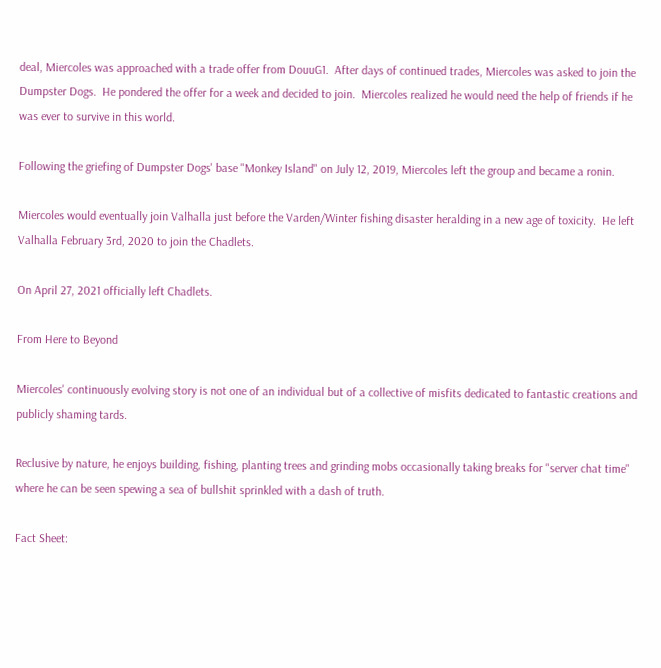deal, Miercoles was approached with a trade offer from DouuG1.  After days of continued trades, Miercoles was asked to join the Dumpster Dogs.  He pondered the offer for a week and decided to join.  Miercoles realized he would need the help of friends if he was ever to survive in this world.

Following the griefing of Dumpster Dogs' base "Monkey Island" on July 12, 2019, Miercoles left the group and became a ronin.

Miercoles would eventually join Valhalla just before the Varden/Winter fishing disaster heralding in a new age of toxicity.  He left Valhalla February 3rd, 2020 to join the Chadlets.

On April 27, 2021 officially left Chadlets.

From Here to Beyond

Miercoles' continuously evolving story is not one of an individual but of a collective of misfits dedicated to fantastic creations and publicly shaming tards.

Reclusive by nature, he enjoys building, fishing, planting trees and grinding mobs occasionally taking breaks for "server chat time" where he can be seen spewing a sea of bullshit sprinkled with a dash of truth.

Fact Sheet: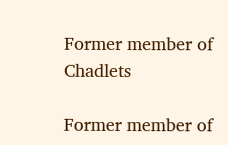Former member of Chadlets

Former member of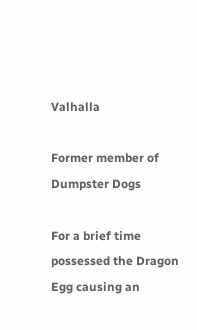Valhalla

Former member of Dumpster Dogs

For a brief time possessed the Dragon Egg causing an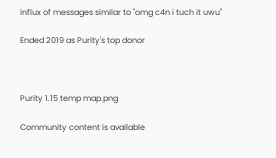influx of messages similar to "omg c4n i tuch it uwu"

Ended 2019 as Purity's top donor



Purity 1.15 temp map.png

Community content is available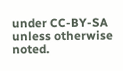under CC-BY-SA unless otherwise noted.